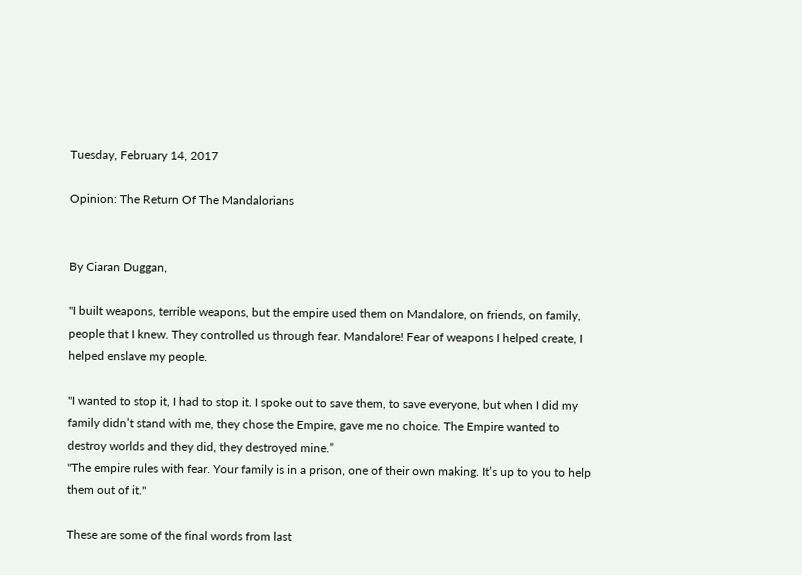Tuesday, February 14, 2017

Opinion: The Return Of The Mandalorians


By Ciaran Duggan,

"I built weapons, terrible weapons, but the empire used them on Mandalore, on friends, on family, people that I knew. They controlled us through fear. Mandalore! Fear of weapons I helped create, I helped enslave my people.

"I wanted to stop it, I had to stop it. I spoke out to save them, to save everyone, but when I did my family didn’t stand with me, they chose the Empire, gave me no choice. The Empire wanted to destroy worlds and they did, they destroyed mine.”
"The empire rules with fear. Your family is in a prison, one of their own making. It’s up to you to help them out of it."

These are some of the final words from last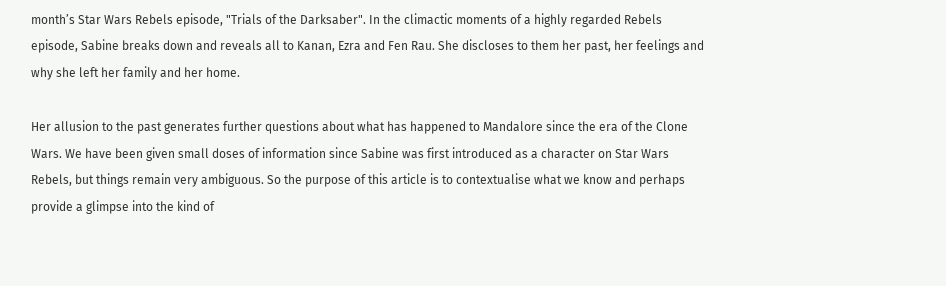month’s Star Wars Rebels episode, "Trials of the Darksaber". In the climactic moments of a highly regarded Rebels episode, Sabine breaks down and reveals all to Kanan, Ezra and Fen Rau. She discloses to them her past, her feelings and why she left her family and her home.

Her allusion to the past generates further questions about what has happened to Mandalore since the era of the Clone Wars. We have been given small doses of information since Sabine was first introduced as a character on Star Wars Rebels, but things remain very ambiguous. So the purpose of this article is to contextualise what we know and perhaps provide a glimpse into the kind of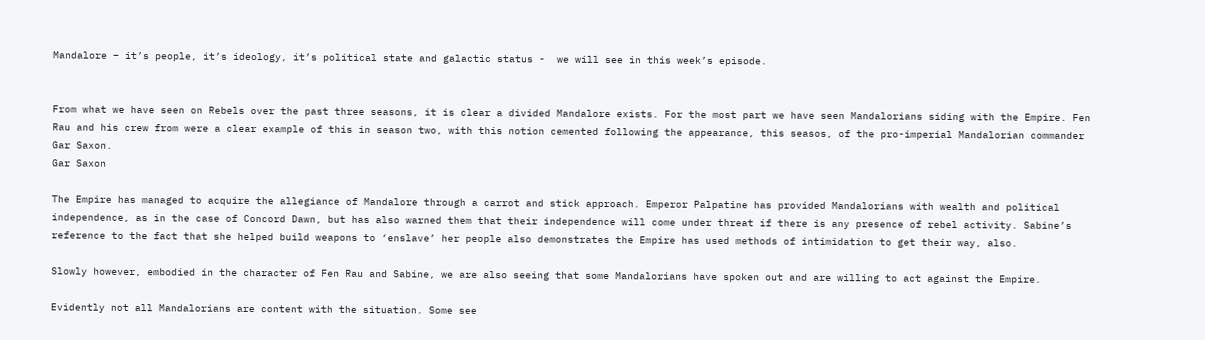Mandalore – it’s people, it’s ideology, it’s political state and galactic status -  we will see in this week’s episode.


From what we have seen on Rebels over the past three seasons, it is clear a divided Mandalore exists. For the most part we have seen Mandalorians siding with the Empire. Fen Rau and his crew from were a clear example of this in season two, with this notion cemented following the appearance, this seasos, of the pro-imperial Mandalorian commander Gar Saxon.
Gar Saxon

The Empire has managed to acquire the allegiance of Mandalore through a carrot and stick approach. Emperor Palpatine has provided Mandalorians with wealth and political independence, as in the case of Concord Dawn, but has also warned them that their independence will come under threat if there is any presence of rebel activity. Sabine’s reference to the fact that she helped build weapons to ‘enslave’ her people also demonstrates the Empire has used methods of intimidation to get their way, also.

Slowly however, embodied in the character of Fen Rau and Sabine, we are also seeing that some Mandalorians have spoken out and are willing to act against the Empire.

Evidently not all Mandalorians are content with the situation. Some see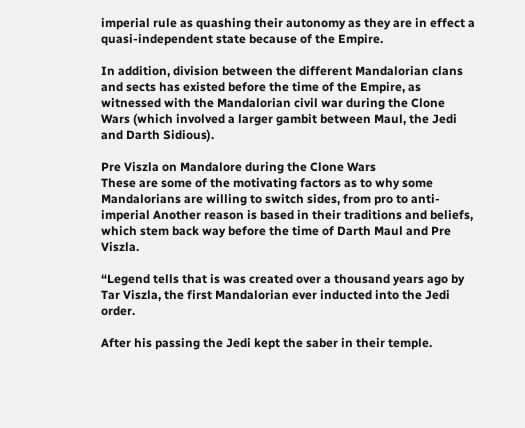imperial rule as quashing their autonomy as they are in effect a quasi-independent state because of the Empire.

In addition, division between the different Mandalorian clans and sects has existed before the time of the Empire, as witnessed with the Mandalorian civil war during the Clone Wars (which involved a larger gambit between Maul, the Jedi and Darth Sidious).

Pre Viszla on Mandalore during the Clone Wars
These are some of the motivating factors as to why some Mandalorians are willing to switch sides, from pro to anti-imperial Another reason is based in their traditions and beliefs, which stem back way before the time of Darth Maul and Pre Viszla.

“Legend tells that is was created over a thousand years ago by Tar Viszla, the first Mandalorian ever inducted into the Jedi order.

After his passing the Jedi kept the saber in their temple.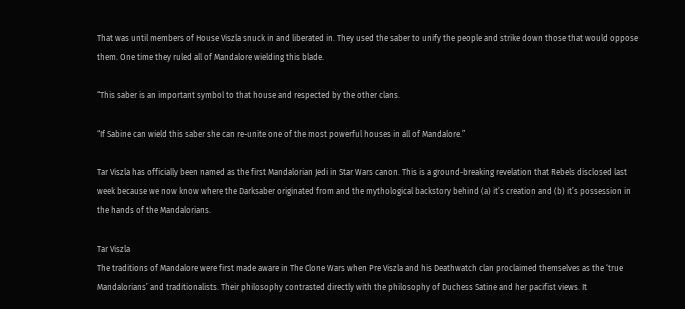That was until members of House Viszla snuck in and liberated in. They used the saber to unify the people and strike down those that would oppose them. One time they ruled all of Mandalore wielding this blade.

“This saber is an important symbol to that house and respected by the other clans.

“If Sabine can wield this saber she can re-unite one of the most powerful houses in all of Mandalore.”

Tar Viszla has officially been named as the first Mandalorian Jedi in Star Wars canon. This is a ground-breaking revelation that Rebels disclosed last week because we now know where the Darksaber originated from and the mythological backstory behind (a) it’s creation and (b) it’s possession in the hands of the Mandalorians.

Tar Viszla
The traditions of Mandalore were first made aware in The Clone Wars when Pre Viszla and his Deathwatch clan proclaimed themselves as the ‘true Mandalorians’ and traditionalists. Their philosophy contrasted directly with the philosophy of Duchess Satine and her pacifist views. It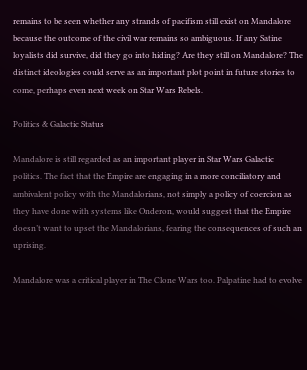remains to be seen whether any strands of pacifism still exist on Mandalore because the outcome of the civil war remains so ambiguous. If any Satine loyalists did survive, did they go into hiding? Are they still on Mandalore? The distinct ideologies could serve as an important plot point in future stories to come, perhaps even next week on Star Wars Rebels.

Politics & Galactic Status

Mandalore is still regarded as an important player in Star Wars Galactic politics. The fact that the Empire are engaging in a more conciliatory and ambivalent policy with the Mandalorians, not simply a policy of coercion as they have done with systems like Onderon, would suggest that the Empire doesn’t want to upset the Mandalorians, fearing the consequences of such an uprising.

Mandalore was a critical player in The Clone Wars too. Palpatine had to evolve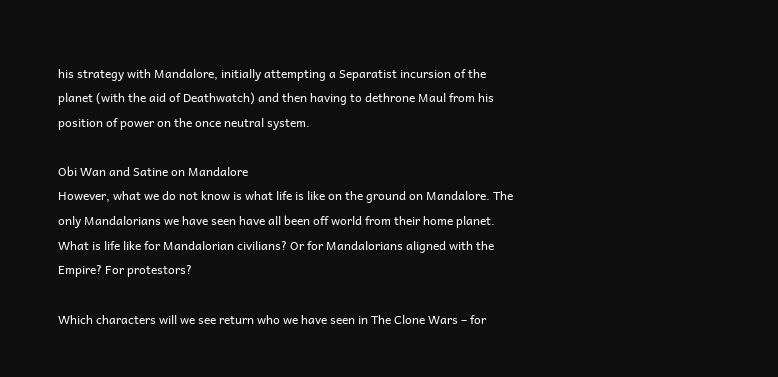his strategy with Mandalore, initially attempting a Separatist incursion of the planet (with the aid of Deathwatch) and then having to dethrone Maul from his position of power on the once neutral system.

Obi Wan and Satine on Mandalore
However, what we do not know is what life is like on the ground on Mandalore. The only Mandalorians we have seen have all been off world from their home planet. What is life like for Mandalorian civilians? Or for Mandalorians aligned with the Empire? For protestors?

Which characters will we see return who we have seen in The Clone Wars – for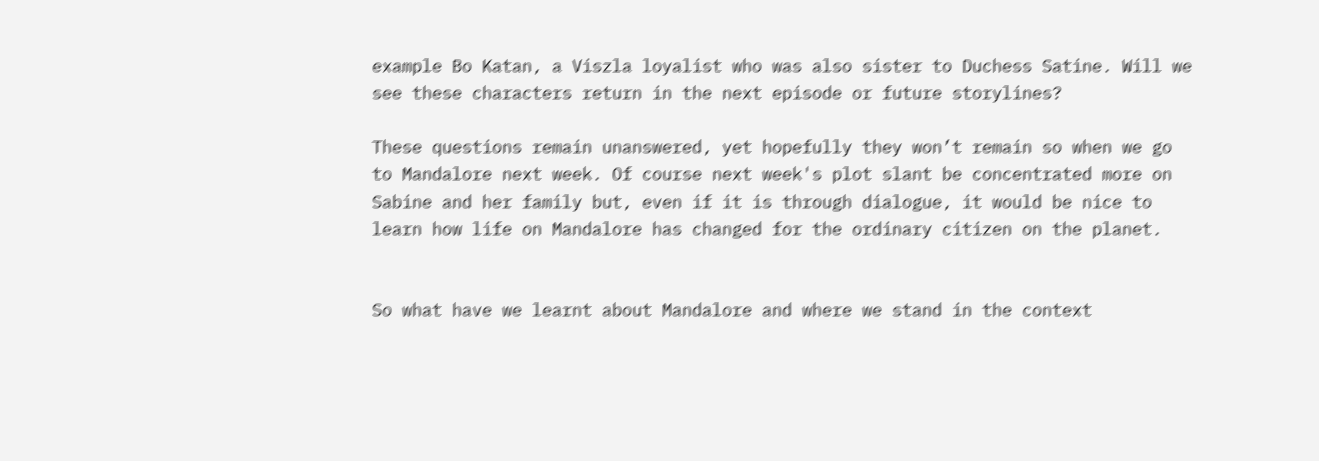example Bo Katan, a Viszla loyalist who was also sister to Duchess Satine. Will we see these characters return in the next episode or future storylines?

These questions remain unanswered, yet hopefully they won’t remain so when we go to Mandalore next week. Of course next week's plot slant be concentrated more on Sabine and her family but, even if it is through dialogue, it would be nice to learn how life on Mandalore has changed for the ordinary citizen on the planet.


So what have we learnt about Mandalore and where we stand in the context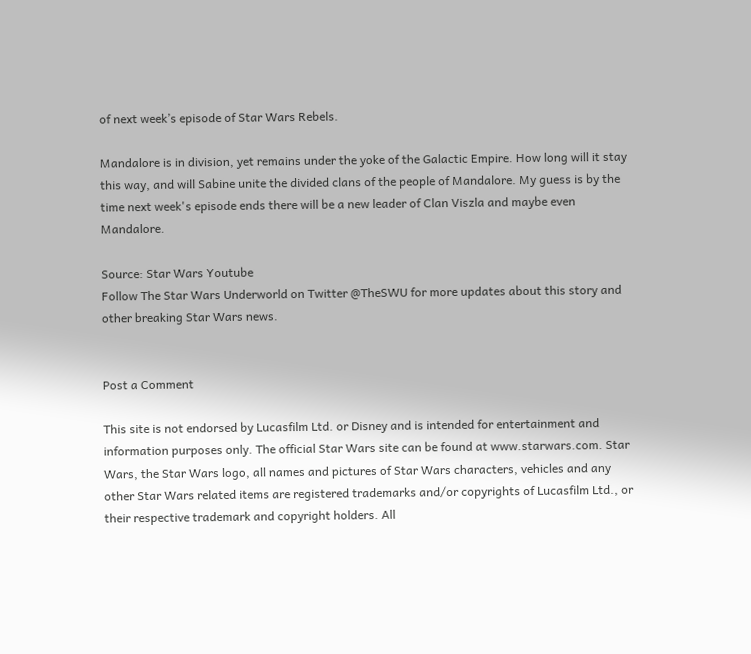of next week’s episode of Star Wars Rebels.

Mandalore is in division, yet remains under the yoke of the Galactic Empire. How long will it stay this way, and will Sabine unite the divided clans of the people of Mandalore. My guess is by the time next week's episode ends there will be a new leader of Clan Viszla and maybe even Mandalore.

Source: Star Wars Youtube
Follow The Star Wars Underworld on Twitter @TheSWU for more updates about this story and other breaking Star Wars news.


Post a Comment

This site is not endorsed by Lucasfilm Ltd. or Disney and is intended for entertainment and information purposes only. The official Star Wars site can be found at www.starwars.com. Star Wars, the Star Wars logo, all names and pictures of Star Wars characters, vehicles and any other Star Wars related items are registered trademarks and/or copyrights of Lucasfilm Ltd., or their respective trademark and copyright holders. All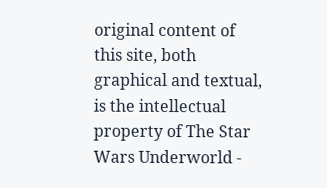original content of this site, both graphical and textual, is the intellectual property of The Star Wars Underworld -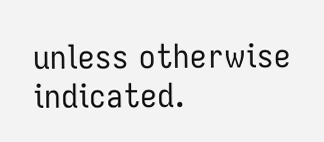unless otherwise indicated.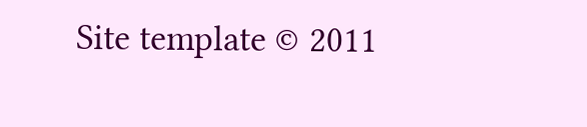Site template © 2011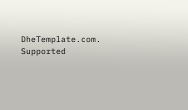DheTemplate.com. Supported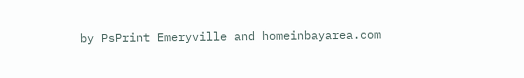by PsPrint Emeryville and homeinbayarea.com